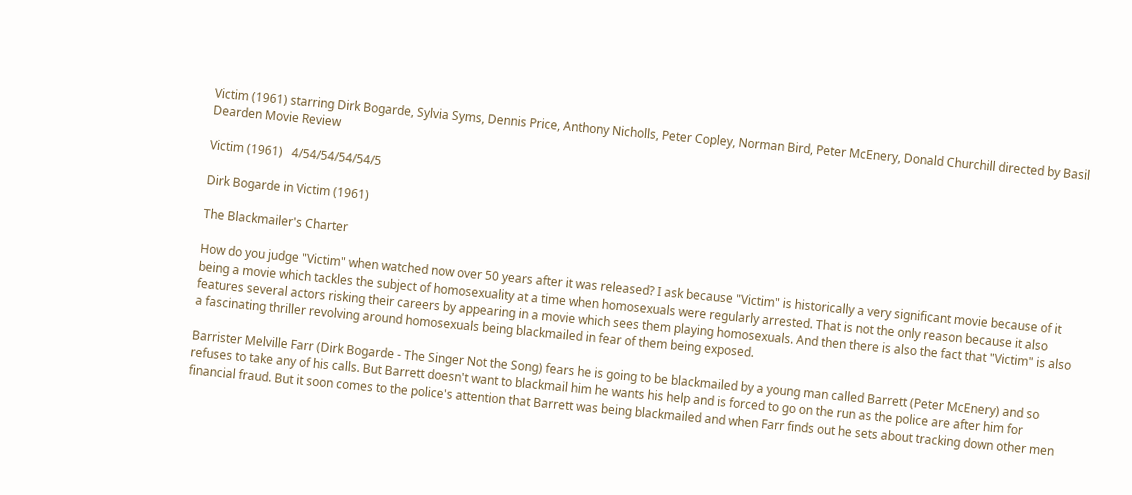Victim (1961) starring Dirk Bogarde, Sylvia Syms, Dennis Price, Anthony Nicholls, Peter Copley, Norman Bird, Peter McEnery, Donald Churchill directed by Basil Dearden Movie Review

Victim (1961)   4/54/54/54/54/5

Dirk Bogarde in Victim (1961)

The Blackmailer's Charter

How do you judge "Victim" when watched now over 50 years after it was released? I ask because "Victim" is historically a very significant movie because of it being a movie which tackles the subject of homosexuality at a time when homosexuals were regularly arrested. That is not the only reason because it also features several actors risking their careers by appearing in a movie which sees them playing homosexuals. And then there is also the fact that "Victim" is also a fascinating thriller revolving around homosexuals being blackmailed in fear of them being exposed.

Barrister Melville Farr (Dirk Bogarde - The Singer Not the Song) fears he is going to be blackmailed by a young man called Barrett (Peter McEnery) and so refuses to take any of his calls. But Barrett doesn't want to blackmail him he wants his help and is forced to go on the run as the police are after him for financial fraud. But it soon comes to the police's attention that Barrett was being blackmailed and when Farr finds out he sets about tracking down other men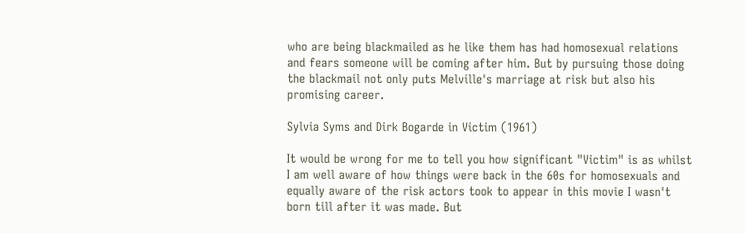who are being blackmailed as he like them has had homosexual relations and fears someone will be coming after him. But by pursuing those doing the blackmail not only puts Melville's marriage at risk but also his promising career.

Sylvia Syms and Dirk Bogarde in Victim (1961)

It would be wrong for me to tell you how significant "Victim" is as whilst I am well aware of how things were back in the 60s for homosexuals and equally aware of the risk actors took to appear in this movie I wasn't born till after it was made. But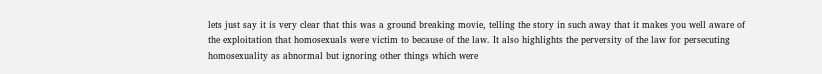lets just say it is very clear that this was a ground breaking movie, telling the story in such away that it makes you well aware of the exploitation that homosexuals were victim to because of the law. It also highlights the perversity of the law for persecuting homosexuality as abnormal but ignoring other things which were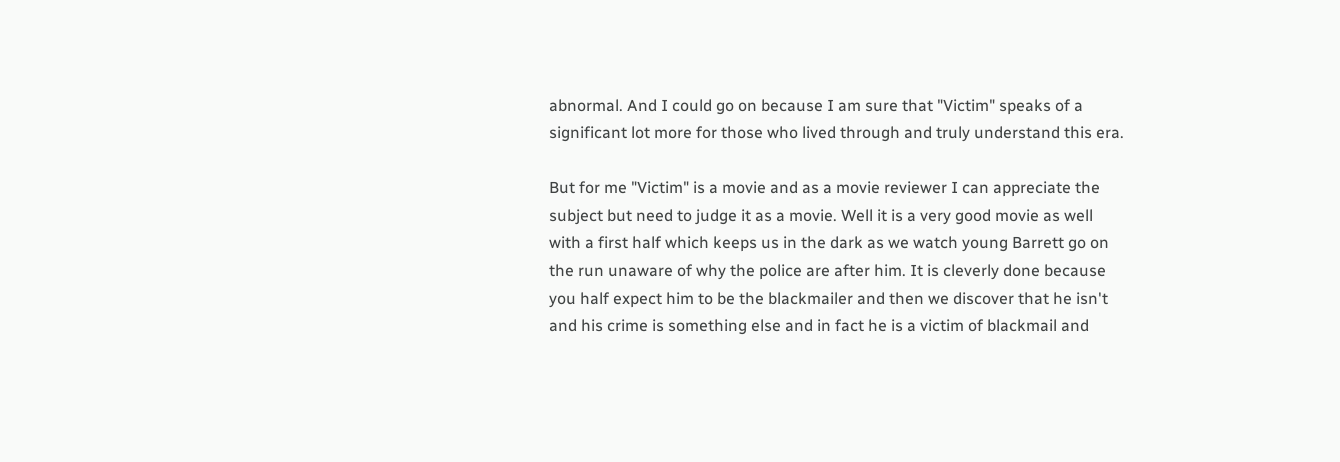abnormal. And I could go on because I am sure that "Victim" speaks of a significant lot more for those who lived through and truly understand this era.

But for me "Victim" is a movie and as a movie reviewer I can appreciate the subject but need to judge it as a movie. Well it is a very good movie as well with a first half which keeps us in the dark as we watch young Barrett go on the run unaware of why the police are after him. It is cleverly done because you half expect him to be the blackmailer and then we discover that he isn't and his crime is something else and in fact he is a victim of blackmail and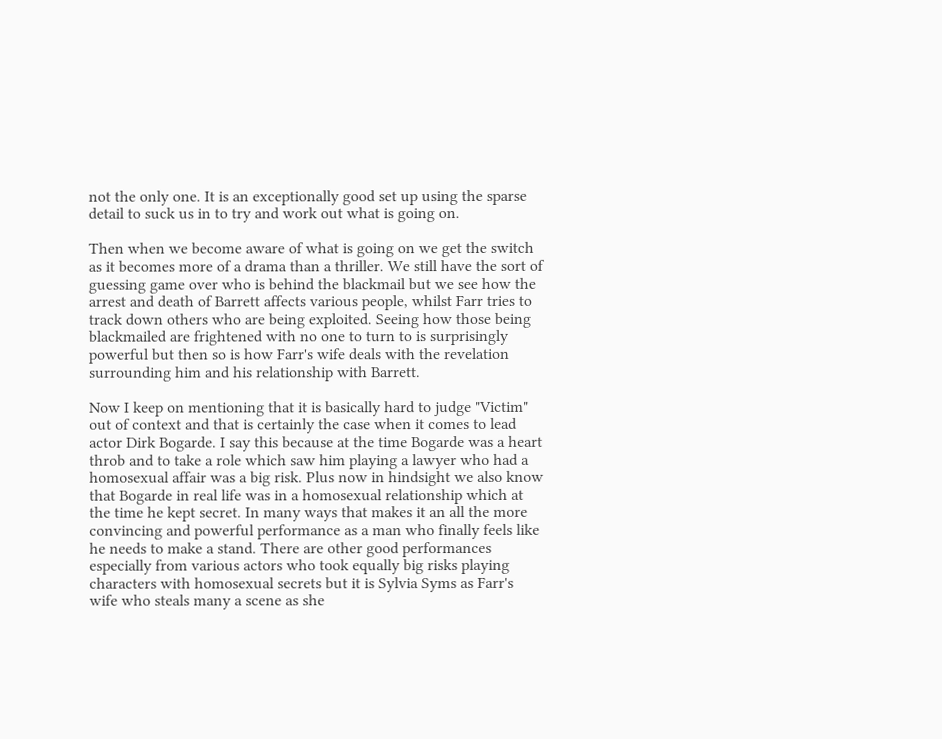not the only one. It is an exceptionally good set up using the sparse detail to suck us in to try and work out what is going on.

Then when we become aware of what is going on we get the switch as it becomes more of a drama than a thriller. We still have the sort of guessing game over who is behind the blackmail but we see how the arrest and death of Barrett affects various people, whilst Farr tries to track down others who are being exploited. Seeing how those being blackmailed are frightened with no one to turn to is surprisingly powerful but then so is how Farr's wife deals with the revelation surrounding him and his relationship with Barrett.

Now I keep on mentioning that it is basically hard to judge "Victim" out of context and that is certainly the case when it comes to lead actor Dirk Bogarde. I say this because at the time Bogarde was a heart throb and to take a role which saw him playing a lawyer who had a homosexual affair was a big risk. Plus now in hindsight we also know that Bogarde in real life was in a homosexual relationship which at the time he kept secret. In many ways that makes it an all the more convincing and powerful performance as a man who finally feels like he needs to make a stand. There are other good performances especially from various actors who took equally big risks playing characters with homosexual secrets but it is Sylvia Syms as Farr's wife who steals many a scene as she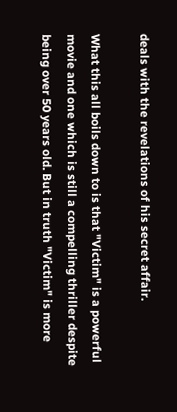deals with the revelations of his secret affair.

What this all boils down to is that "Victim" is a powerful movie and one which is still a compelling thriller despite being over 50 years old. But in truth "Victim" is more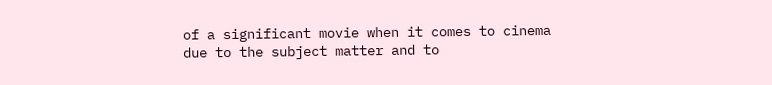of a significant movie when it comes to cinema due to the subject matter and to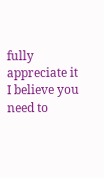fully appreciate it I believe you need to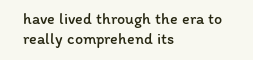have lived through the era to really comprehend its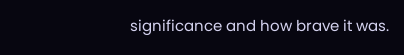significance and how brave it was.